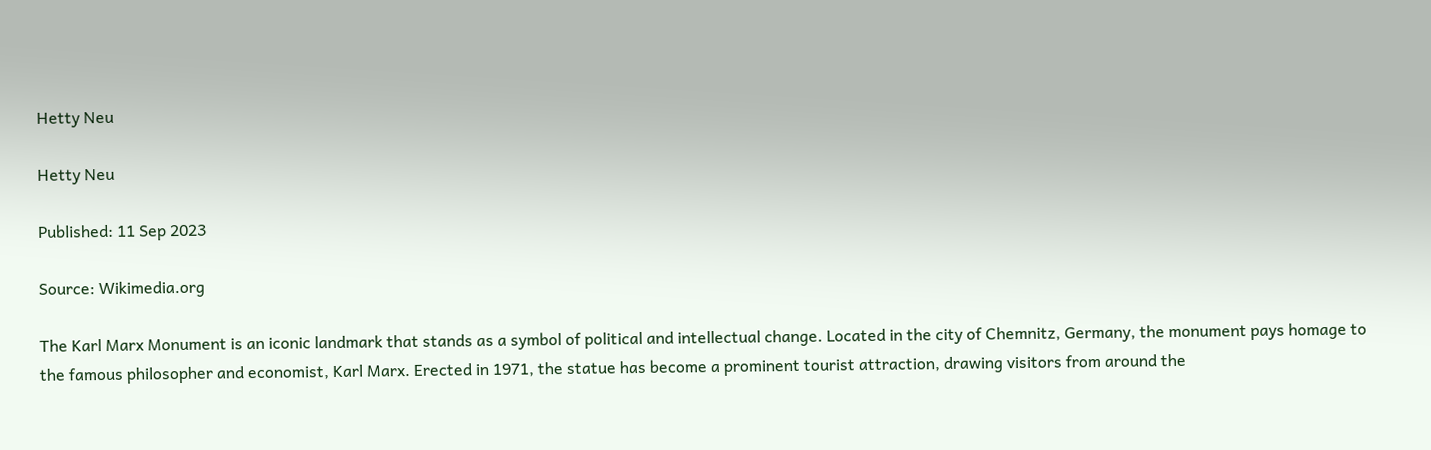Hetty Neu

Hetty Neu

Published: 11 Sep 2023

Source: Wikimedia.org

The Karl Marx Monument is an iconic landmark that stands as a symbol of political and intellectual change. Located in the city of Chemnitz, Germany, the monument pays homage to the famous philosopher and economist, Karl Marx. Erected in 1971, the statue has become a prominent tourist attraction, drawing visitors from around the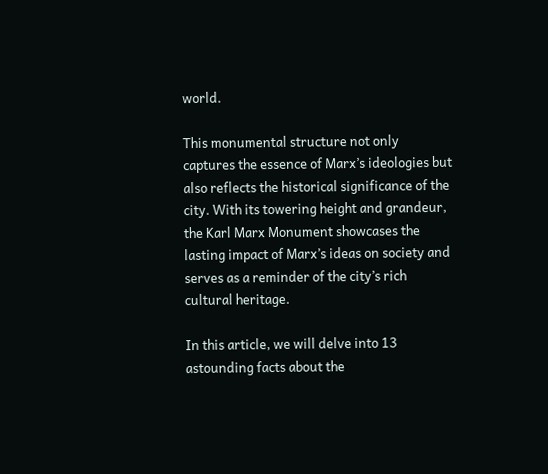world.

This monumental structure not only captures the essence of Marx’s ideologies but also reflects the historical significance of the city. With its towering height and grandeur, the Karl Marx Monument showcases the lasting impact of Marx’s ideas on society and serves as a reminder of the city’s rich cultural heritage.

In this article, we will delve into 13 astounding facts about the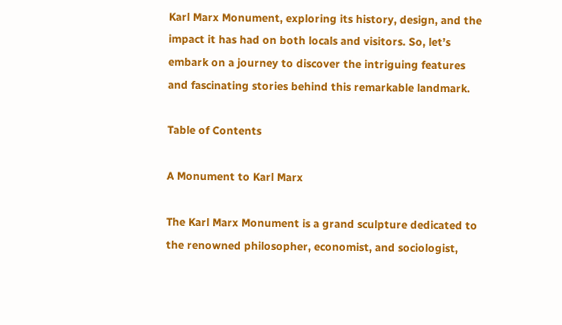Karl Marx Monument, exploring its history, design, and the impact it has had on both locals and visitors. So, let’s embark on a journey to discover the intriguing features and fascinating stories behind this remarkable landmark.

Table of Contents

A Monument to Karl Marx

The Karl Marx Monument is a grand sculpture dedicated to the renowned philosopher, economist, and sociologist,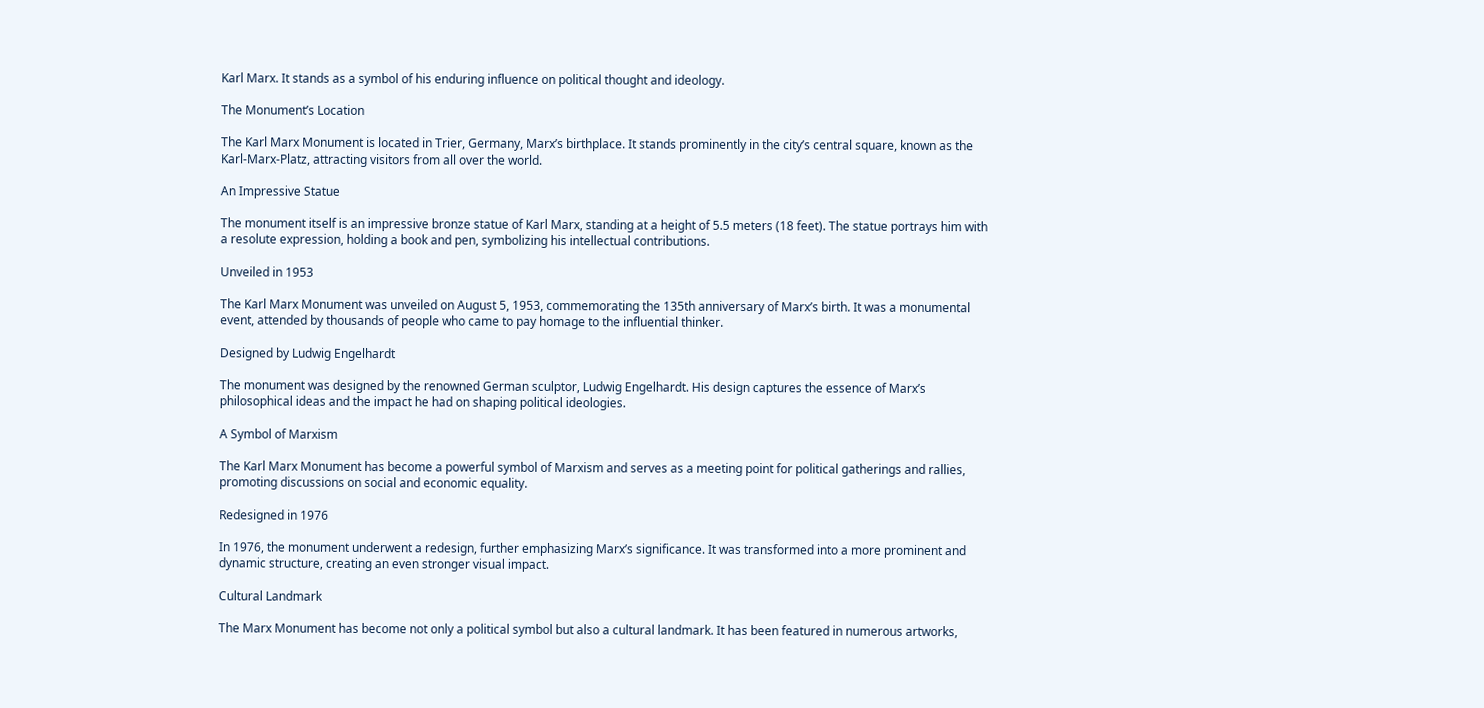Karl Marx. It stands as a symbol of his enduring influence on political thought and ideology.

The Monument’s Location

The Karl Marx Monument is located in Trier, Germany, Marx’s birthplace. It stands prominently in the city’s central square, known as the Karl-Marx-Platz, attracting visitors from all over the world.

An Impressive Statue

The monument itself is an impressive bronze statue of Karl Marx, standing at a height of 5.5 meters (18 feet). The statue portrays him with a resolute expression, holding a book and pen, symbolizing his intellectual contributions.

Unveiled in 1953

The Karl Marx Monument was unveiled on August 5, 1953, commemorating the 135th anniversary of Marx’s birth. It was a monumental event, attended by thousands of people who came to pay homage to the influential thinker.

Designed by Ludwig Engelhardt

The monument was designed by the renowned German sculptor, Ludwig Engelhardt. His design captures the essence of Marx’s philosophical ideas and the impact he had on shaping political ideologies.

A Symbol of Marxism

The Karl Marx Monument has become a powerful symbol of Marxism and serves as a meeting point for political gatherings and rallies, promoting discussions on social and economic equality.

Redesigned in 1976

In 1976, the monument underwent a redesign, further emphasizing Marx’s significance. It was transformed into a more prominent and dynamic structure, creating an even stronger visual impact.

Cultural Landmark

The Marx Monument has become not only a political symbol but also a cultural landmark. It has been featured in numerous artworks,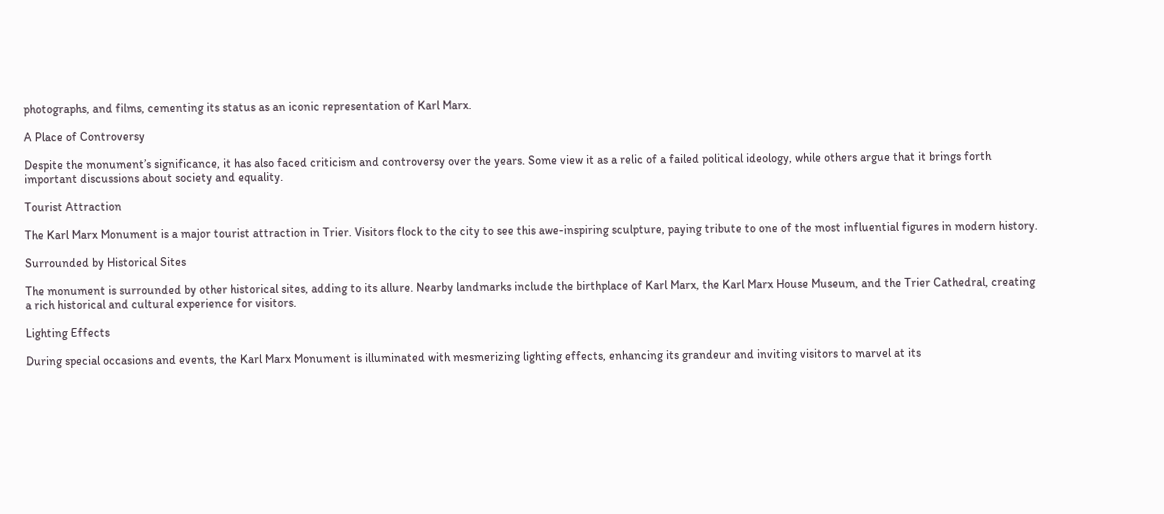photographs, and films, cementing its status as an iconic representation of Karl Marx.

A Place of Controversy

Despite the monument’s significance, it has also faced criticism and controversy over the years. Some view it as a relic of a failed political ideology, while others argue that it brings forth important discussions about society and equality.

Tourist Attraction

The Karl Marx Monument is a major tourist attraction in Trier. Visitors flock to the city to see this awe-inspiring sculpture, paying tribute to one of the most influential figures in modern history.

Surrounded by Historical Sites

The monument is surrounded by other historical sites, adding to its allure. Nearby landmarks include the birthplace of Karl Marx, the Karl Marx House Museum, and the Trier Cathedral, creating a rich historical and cultural experience for visitors.

Lighting Effects

During special occasions and events, the Karl Marx Monument is illuminated with mesmerizing lighting effects, enhancing its grandeur and inviting visitors to marvel at its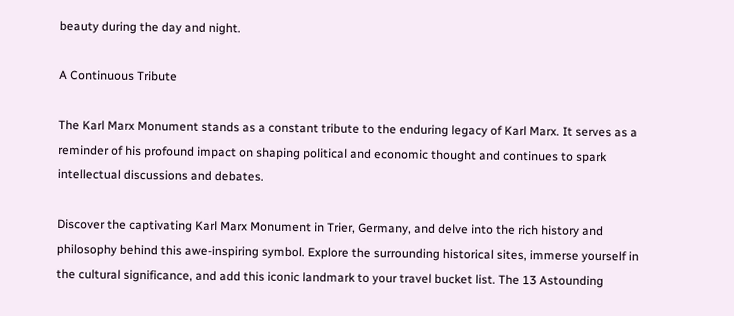beauty during the day and night.

A Continuous Tribute

The Karl Marx Monument stands as a constant tribute to the enduring legacy of Karl Marx. It serves as a reminder of his profound impact on shaping political and economic thought and continues to spark intellectual discussions and debates.

Discover the captivating Karl Marx Monument in Trier, Germany, and delve into the rich history and philosophy behind this awe-inspiring symbol. Explore the surrounding historical sites, immerse yourself in the cultural significance, and add this iconic landmark to your travel bucket list. The 13 Astounding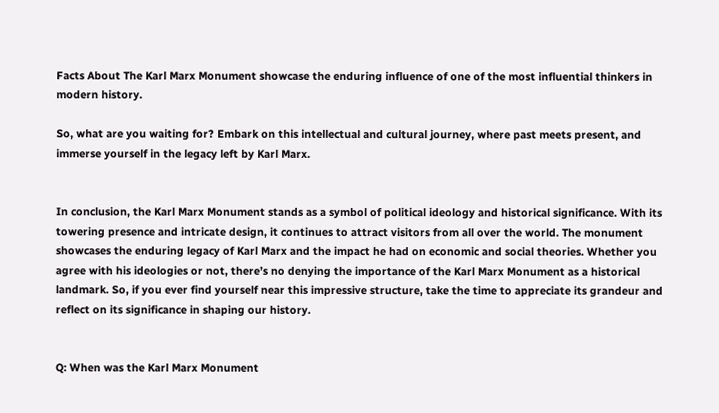Facts About The Karl Marx Monument showcase the enduring influence of one of the most influential thinkers in modern history.

So, what are you waiting for? Embark on this intellectual and cultural journey, where past meets present, and immerse yourself in the legacy left by Karl Marx.


In conclusion, the Karl Marx Monument stands as a symbol of political ideology and historical significance. With its towering presence and intricate design, it continues to attract visitors from all over the world. The monument showcases the enduring legacy of Karl Marx and the impact he had on economic and social theories. Whether you agree with his ideologies or not, there’s no denying the importance of the Karl Marx Monument as a historical landmark. So, if you ever find yourself near this impressive structure, take the time to appreciate its grandeur and reflect on its significance in shaping our history.


Q: When was the Karl Marx Monument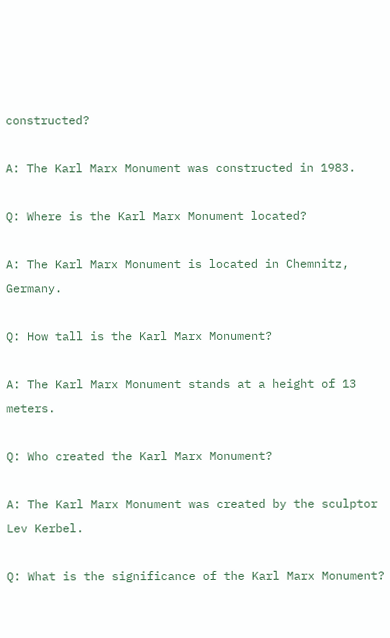constructed?

A: The Karl Marx Monument was constructed in 1983.

Q: Where is the Karl Marx Monument located?

A: The Karl Marx Monument is located in Chemnitz, Germany.

Q: How tall is the Karl Marx Monument?

A: The Karl Marx Monument stands at a height of 13 meters.

Q: Who created the Karl Marx Monument?

A: The Karl Marx Monument was created by the sculptor Lev Kerbel.

Q: What is the significance of the Karl Marx Monument?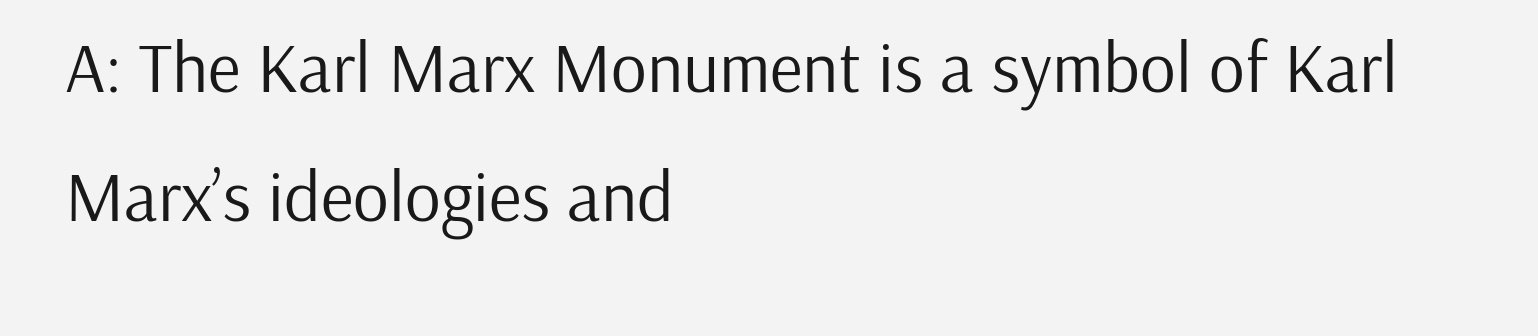A: The Karl Marx Monument is a symbol of Karl Marx’s ideologies and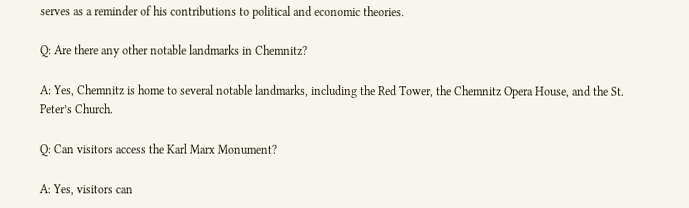serves as a reminder of his contributions to political and economic theories.

Q: Are there any other notable landmarks in Chemnitz?

A: Yes, Chemnitz is home to several notable landmarks, including the Red Tower, the Chemnitz Opera House, and the St. Peter’s Church.

Q: Can visitors access the Karl Marx Monument?

A: Yes, visitors can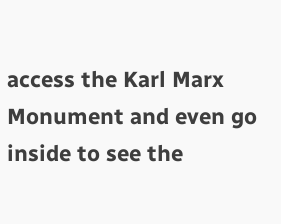access the Karl Marx Monument and even go inside to see the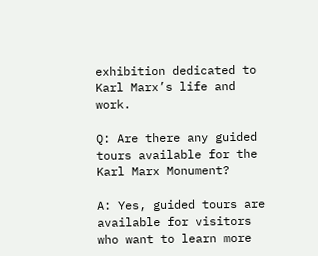exhibition dedicated to Karl Marx’s life and work.

Q: Are there any guided tours available for the Karl Marx Monument?

A: Yes, guided tours are available for visitors who want to learn more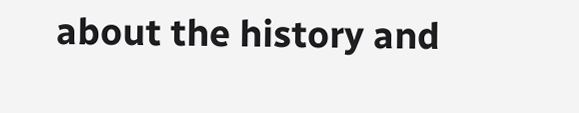about the history and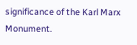significance of the Karl Marx Monument.